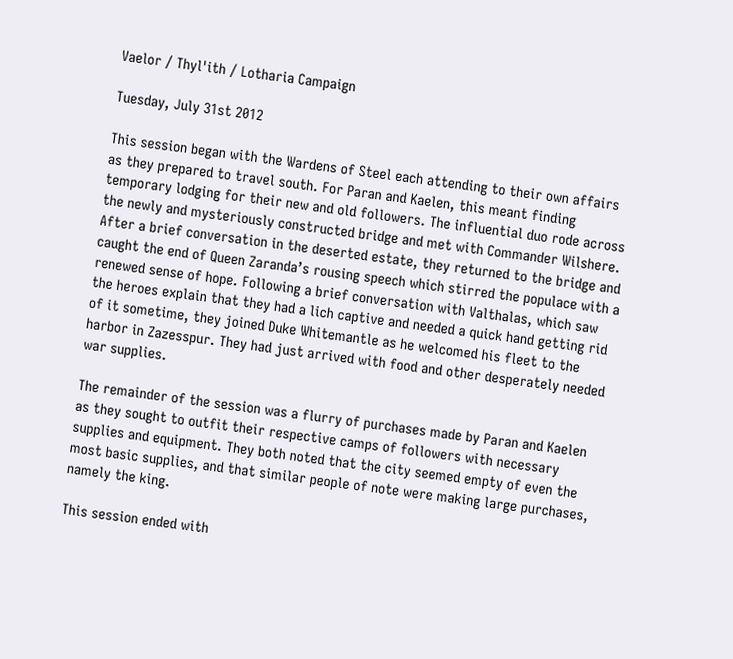Vaelor / Thyl'ith / Lotharia Campaign

Tuesday, July 31st 2012

This session began with the Wardens of Steel each attending to their own affairs as they prepared to travel south. For Paran and Kaelen, this meant finding temporary lodging for their new and old followers. The influential duo rode across the newly and mysteriously constructed bridge and met with Commander Wilshere. After a brief conversation in the deserted estate, they returned to the bridge and caught the end of Queen Zaranda’s rousing speech which stirred the populace with a renewed sense of hope. Following a brief conversation with Valthalas, which saw the heroes explain that they had a lich captive and needed a quick hand getting rid of it sometime, they joined Duke Whitemantle as he welcomed his fleet to the harbor in Zazesspur. They had just arrived with food and other desperately needed war supplies.

The remainder of the session was a flurry of purchases made by Paran and Kaelen as they sought to outfit their respective camps of followers with necessary supplies and equipment. They both noted that the city seemed empty of even the most basic supplies, and that similar people of note were making large purchases, namely the king.

This session ended with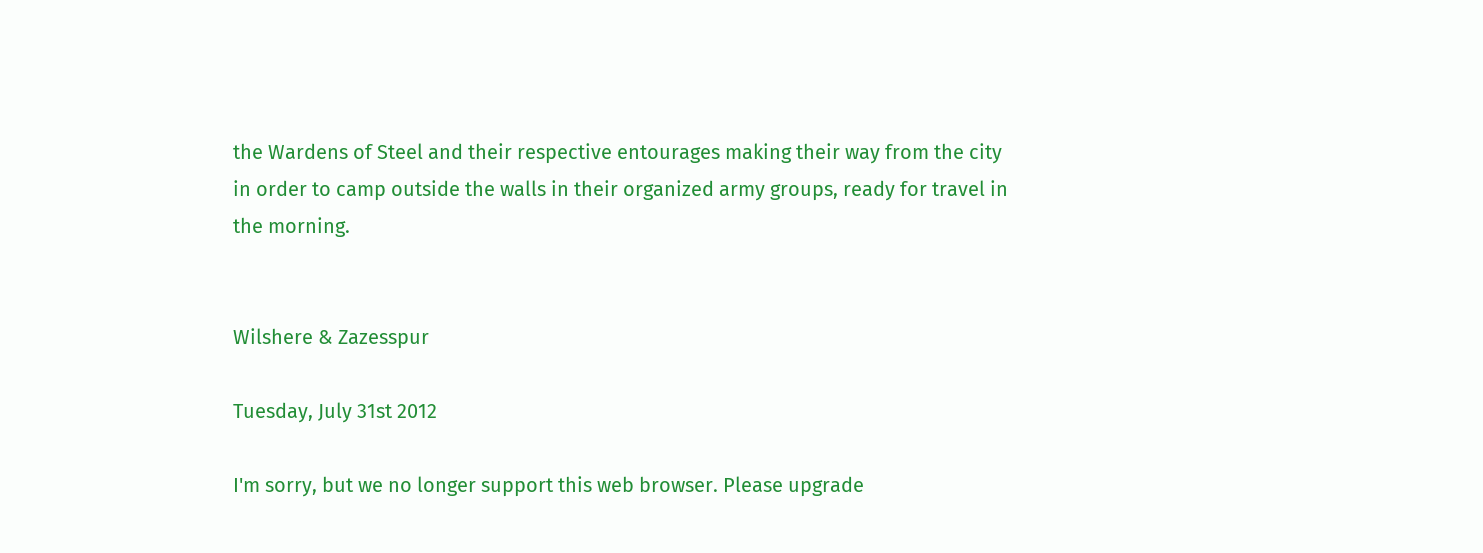the Wardens of Steel and their respective entourages making their way from the city in order to camp outside the walls in their organized army groups, ready for travel in the morning.


Wilshere & Zazesspur

Tuesday, July 31st 2012

I'm sorry, but we no longer support this web browser. Please upgrade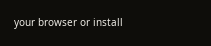your browser or install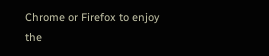Chrome or Firefox to enjoy the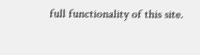full functionality of this site.